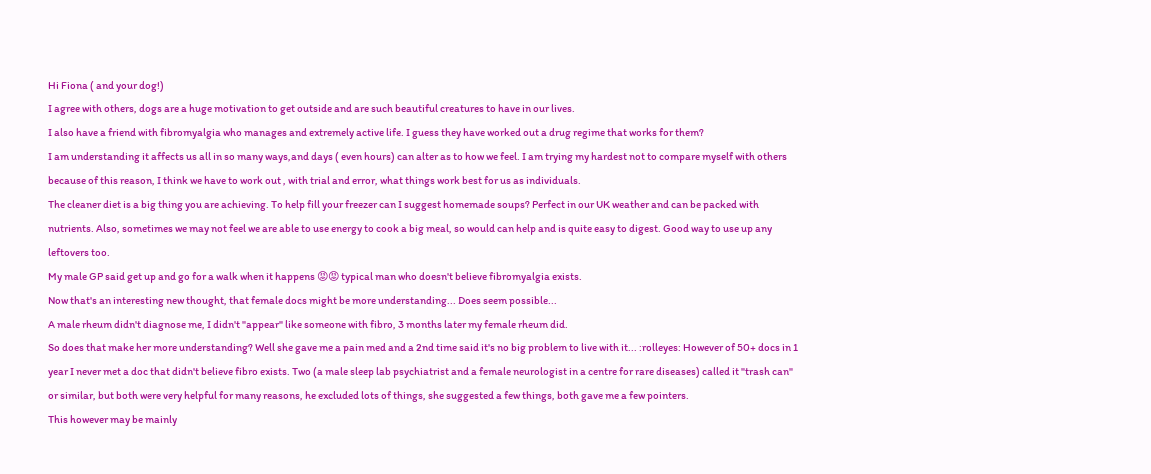Hi Fiona ( and your dog!)
I agree with others, dogs are a huge motivation to get outside and are such beautiful creatures to have in our lives.
I also have a friend with fibromyalgia who manages and extremely active life. I guess they have worked out a drug regime that works for them?
I am understanding it affects us all in so many ways,and days ( even hours) can alter as to how we feel. I am trying my hardest not to compare myself with others because of this reason, I think we have to work out , with trial and error, what things work best for us as individuals.
The cleaner diet is a big thing you are achieving. To help fill your freezer can I suggest homemade soups? Perfect in our UK weather and can be packed with nutrients. Also, sometimes we may not feel we are able to use energy to cook a big meal, so would can help and is quite easy to digest. Good way to use up any leftovers too.
My male GP said get up and go for a walk when it happens 😡😡 typical man who doesn't believe fibromyalgia exists.
Now that's an interesting new thought, that female docs might be more understanding... Does seem possible...
A male rheum didn't diagnose me, I didn't "appear" like someone with fibro, 3 months later my female rheum did.
So does that make her more understanding? Well she gave me a pain med and a 2nd time said it's no big problem to live with it... :rolleyes: However of 50+ docs in 1 year I never met a doc that didn't believe fibro exists. Two (a male sleep lab psychiatrist and a female neurologist in a centre for rare diseases) called it "trash can" or similar, but both were very helpful for many reasons, he excluded lots of things, she suggested a few things, both gave me a few pointers.
This however may be mainly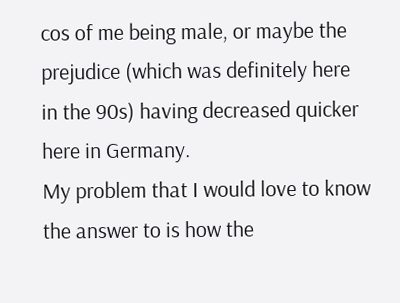cos of me being male, or maybe the prejudice (which was definitely here in the 90s) having decreased quicker here in Germany.
My problem that I would love to know the answer to is how the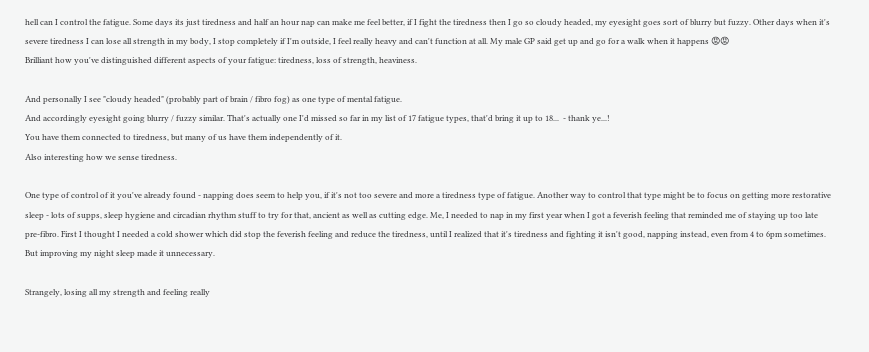hell can I control the fatigue. Some days its just tiredness and half an hour nap can make me feel better, if I fight the tiredness then I go so cloudy headed, my eyesight goes sort of blurry but fuzzy. Other days when it's severe tiredness I can lose all strength in my body, I stop completely if I'm outside, I feel really heavy and can't function at all. My male GP said get up and go for a walk when it happens 😡😡
Brilliant how you've distinguished different aspects of your fatigue: tiredness, loss of strength, heaviness.

And personally I see "cloudy headed" (probably part of brain / fibro fog) as one type of mental fatigue.
And accordingly eyesight going blurry / fuzzy similar. That's actually one I'd missed so far in my list of 17 fatigue types, that'd bring it up to 18...  - thank ye...!
You have them connected to tiredness, but many of us have them independently of it.
Also interesting how we sense tiredness.

One type of control of it you've already found - napping does seem to help you, if it's not too severe and more a tiredness type of fatigue. Another way to control that type might be to focus on getting more restorative sleep - lots of supps, sleep hygiene and circadian rhythm stuff to try for that, ancient as well as cutting edge. Me, I needed to nap in my first year when I got a feverish feeling that reminded me of staying up too late pre-fibro. First I thought I needed a cold shower which did stop the feverish feeling and reduce the tiredness, until I realized that it's tiredness and fighting it isn't good, napping instead, even from 4 to 6pm sometimes. But improving my night sleep made it unnecessary.

Strangely, losing all my strength and feeling really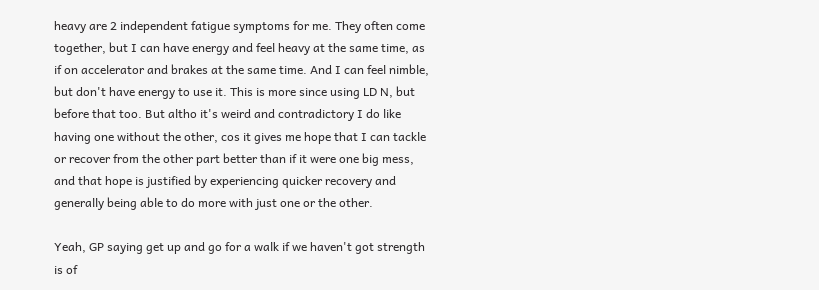heavy are 2 independent fatigue symptoms for me. They often come together, but I can have energy and feel heavy at the same time, as if on accelerator and brakes at the same time. And I can feel nimble, but don't have energy to use it. This is more since using LD N, but before that too. But altho it's weird and contradictory I do like having one without the other, cos it gives me hope that I can tackle or recover from the other part better than if it were one big mess, and that hope is justified by experiencing quicker recovery and generally being able to do more with just one or the other.

Yeah, GP saying get up and go for a walk if we haven't got strength is of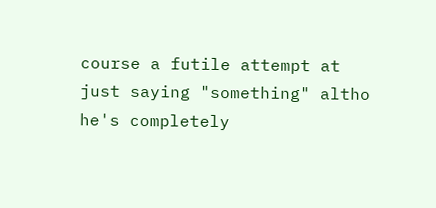course a futile attempt at just saying "something" altho he's completely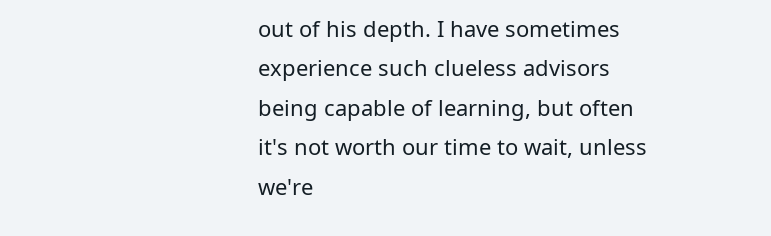out of his depth. I have sometimes experience such clueless advisors being capable of learning, but often it's not worth our time to wait, unless we're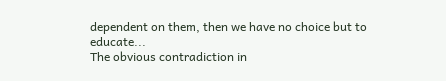dependent on them, then we have no choice but to educate...
The obvious contradiction in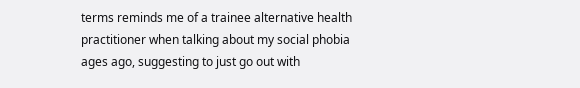terms reminds me of a trainee alternative health practitioner when talking about my social phobia ages ago, suggesting to just go out with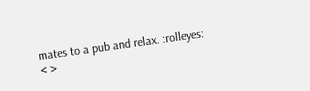mates to a pub and relax. :rolleyes:
< >